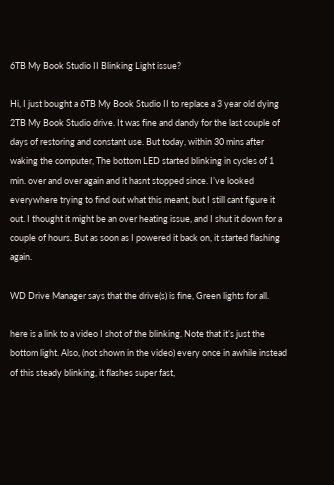6TB My Book Studio II Blinking Light issue?

Hi, I just bought a 6TB My Book Studio II to replace a 3 year old dying 2TB My Book Studio drive. It was fine and dandy for the last couple of days of restoring and constant use. But today, within 30 mins after waking the computer, The bottom LED started blinking in cycles of 1 min. over and over again and it hasnt stopped since. I’ve looked everywhere trying to find out what this meant, but I still cant figure it out. I thought it might be an over heating issue, and I shut it down for a couple of hours. But as soon as I powered it back on, it started flashing again.

WD Drive Manager says that the drive(s) is fine, Green lights for all.

here is a link to a video I shot of the blinking. Note that it’s just the bottom light. Also, (not shown in the video) every once in awhile instead of this steady blinking, it flashes super fast,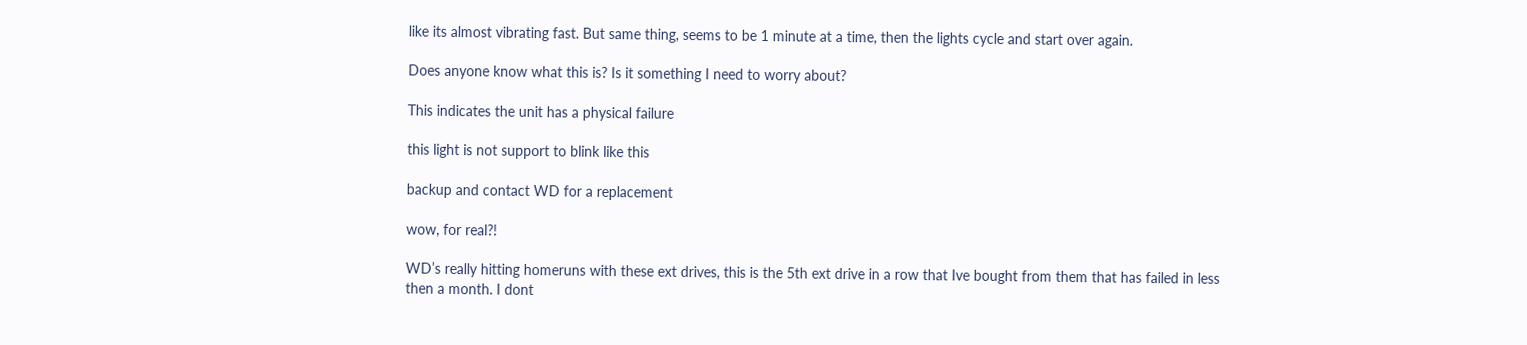like its almost vibrating fast. But same thing, seems to be 1 minute at a time, then the lights cycle and start over again.

Does anyone know what this is? Is it something I need to worry about?

This indicates the unit has a physical failure

this light is not support to blink like this

backup and contact WD for a replacement

wow, for real?!

WD’s really hitting homeruns with these ext drives, this is the 5th ext drive in a row that Ive bought from them that has failed in less then a month. I dont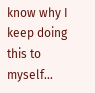know why I keep doing this to myself…